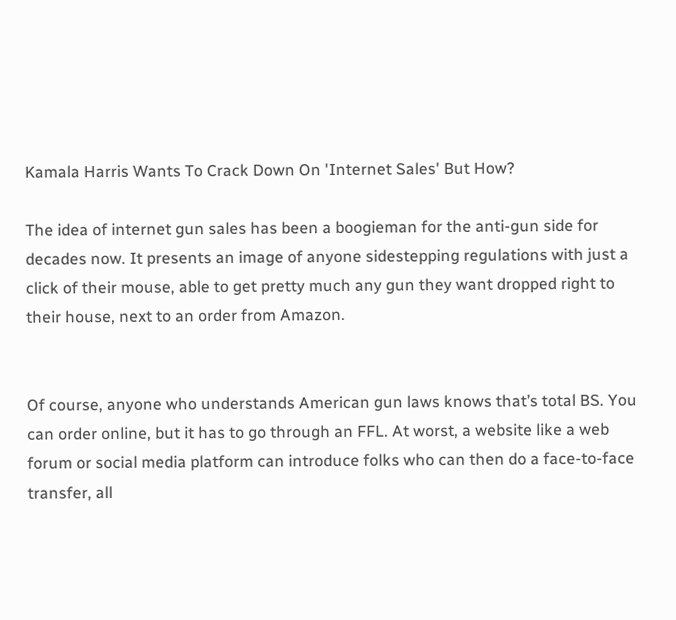Kamala Harris Wants To Crack Down On 'Internet Sales' But How?

The idea of internet gun sales has been a boogieman for the anti-gun side for decades now. It presents an image of anyone sidestepping regulations with just a click of their mouse, able to get pretty much any gun they want dropped right to their house, next to an order from Amazon.


Of course, anyone who understands American gun laws knows that’s total BS. You can order online, but it has to go through an FFL. At worst, a website like a web forum or social media platform can introduce folks who can then do a face-to-face transfer, all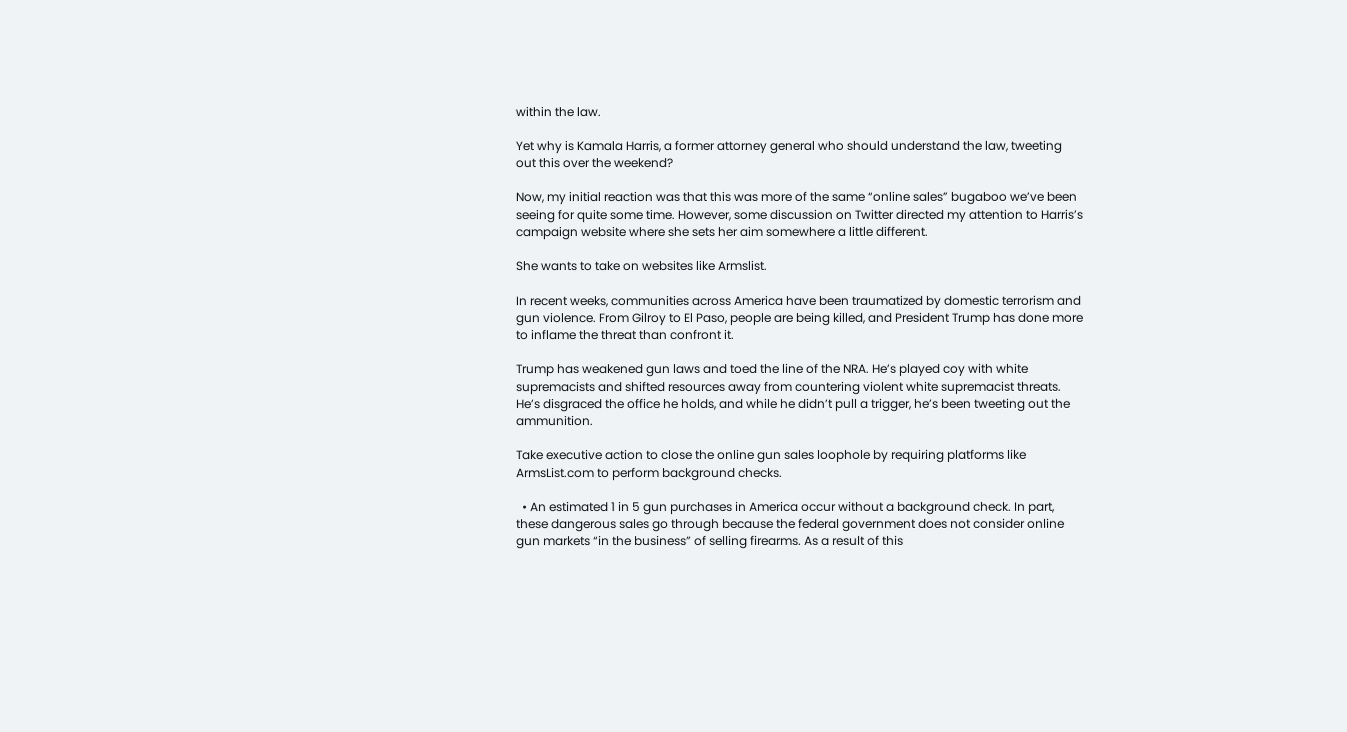within the law.

Yet why is Kamala Harris, a former attorney general who should understand the law, tweeting out this over the weekend?

Now, my initial reaction was that this was more of the same “online sales” bugaboo we’ve been seeing for quite some time. However, some discussion on Twitter directed my attention to Harris’s campaign website where she sets her aim somewhere a little different.

She wants to take on websites like Armslist.

In recent weeks, communities across America have been traumatized by domestic terrorism and gun violence. From Gilroy to El Paso, people are being killed, and President Trump has done more to inflame the threat than confront it.

Trump has weakened gun laws and toed the line of the NRA. He’s played coy with white supremacists and shifted resources away from countering violent white supremacist threats. He’s disgraced the office he holds, and while he didn’t pull a trigger, he’s been tweeting out the ammunition.

Take executive action to close the online gun sales loophole by requiring platforms like ArmsList.com to perform background checks.

  • An estimated 1 in 5 gun purchases in America occur without a background check. In part, these dangerous sales go through because the federal government does not consider online gun markets “in the business” of selling firearms. As a result of this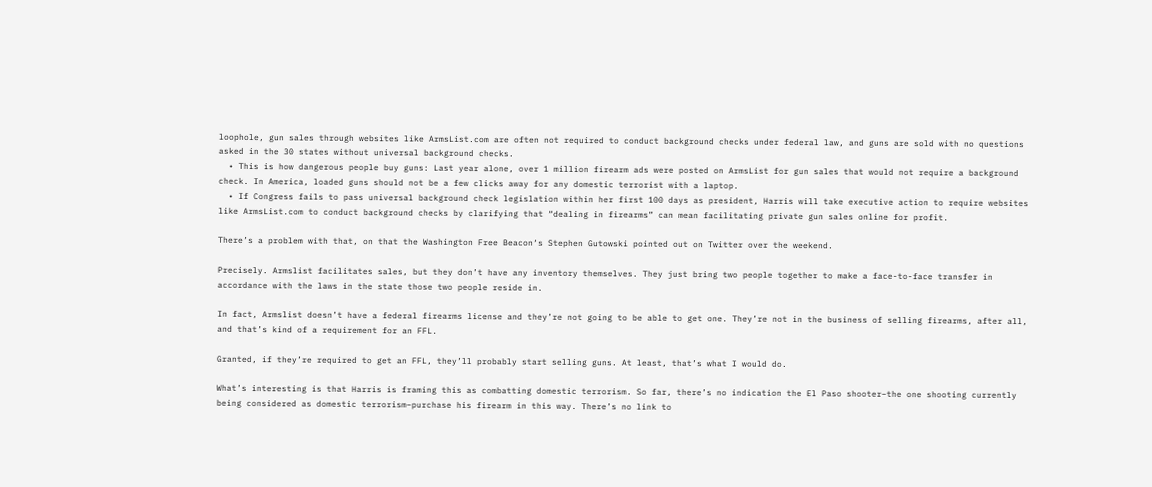loophole, gun sales through websites like ArmsList.com are often not required to conduct background checks under federal law, and guns are sold with no questions asked in the 30 states without universal background checks.
  • This is how dangerous people buy guns: Last year alone, over 1 million firearm ads were posted on ArmsList for gun sales that would not require a background check. In America, loaded guns should not be a few clicks away for any domestic terrorist with a laptop.
  • If Congress fails to pass universal background check legislation within her first 100 days as president, Harris will take executive action to require websites like ArmsList.com to conduct background checks by clarifying that “dealing in firearms” can mean facilitating private gun sales online for profit.

There’s a problem with that, on that the Washington Free Beacon‘s Stephen Gutowski pointed out on Twitter over the weekend.

Precisely. Armslist facilitates sales, but they don’t have any inventory themselves. They just bring two people together to make a face-to-face transfer in accordance with the laws in the state those two people reside in.

In fact, Armslist doesn’t have a federal firearms license and they’re not going to be able to get one. They’re not in the business of selling firearms, after all, and that’s kind of a requirement for an FFL.

Granted, if they’re required to get an FFL, they’ll probably start selling guns. At least, that’s what I would do.

What’s interesting is that Harris is framing this as combatting domestic terrorism. So far, there’s no indication the El Paso shooter–the one shooting currently being considered as domestic terrorism–purchase his firearm in this way. There’s no link to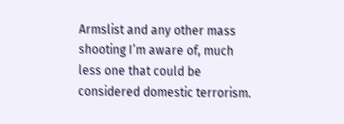Armslist and any other mass shooting I’m aware of, much less one that could be considered domestic terrorism.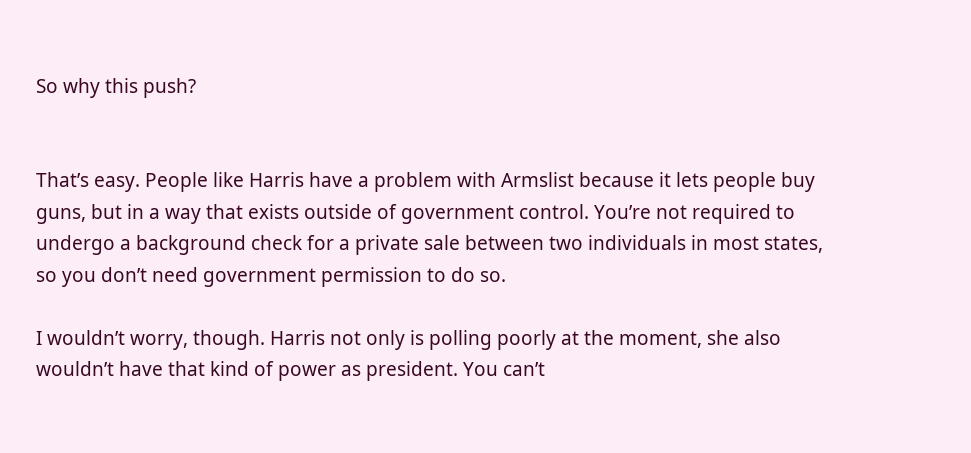So why this push?


That’s easy. People like Harris have a problem with Armslist because it lets people buy guns, but in a way that exists outside of government control. You’re not required to undergo a background check for a private sale between two individuals in most states, so you don’t need government permission to do so.

I wouldn’t worry, though. Harris not only is polling poorly at the moment, she also wouldn’t have that kind of power as president. You can’t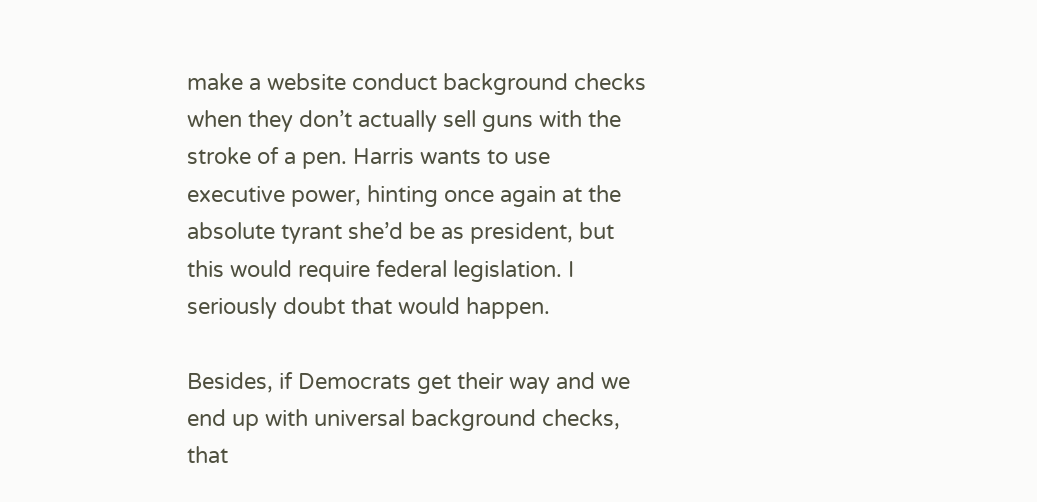make a website conduct background checks when they don’t actually sell guns with the stroke of a pen. Harris wants to use executive power, hinting once again at the absolute tyrant she’d be as president, but this would require federal legislation. I seriously doubt that would happen.

Besides, if Democrats get their way and we end up with universal background checks, that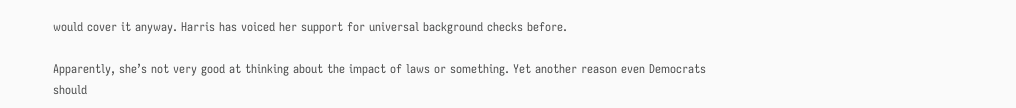would cover it anyway. Harris has voiced her support for universal background checks before.

Apparently, she’s not very good at thinking about the impact of laws or something. Yet another reason even Democrats should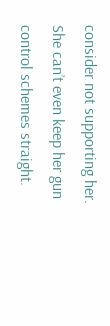consider not supporting her. She can’t even keep her gun control schemes straight.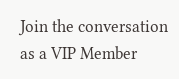Join the conversation as a VIP Member